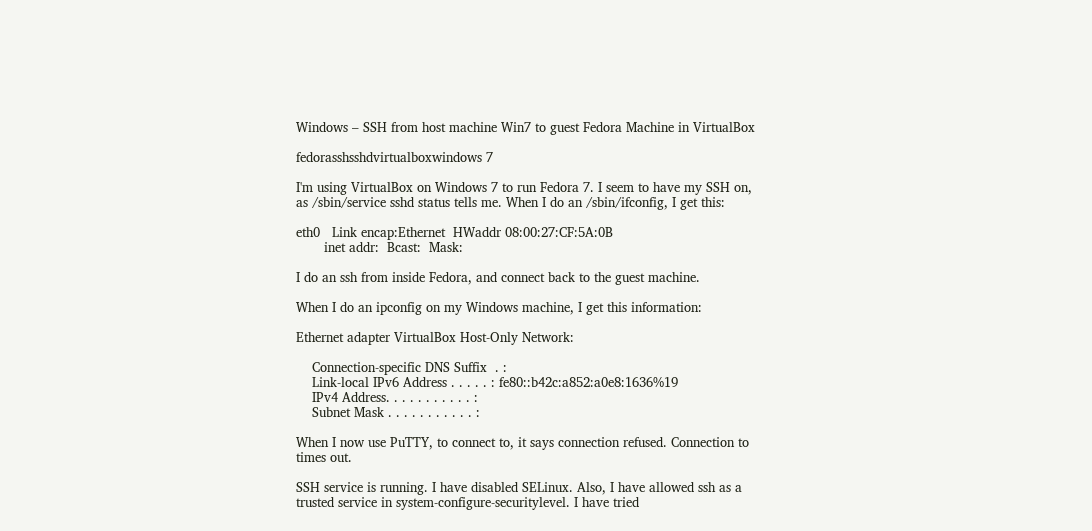Windows – SSH from host machine Win7 to guest Fedora Machine in VirtualBox

fedorasshsshdvirtualboxwindows 7

I'm using VirtualBox on Windows 7 to run Fedora 7. I seem to have my SSH on, as /sbin/service sshd status tells me. When I do an /sbin/ifconfig, I get this:

eth0   Link encap:Ethernet  HWaddr 08:00:27:CF:5A:0B
       inet addr:  Bcast:  Mask:

I do an ssh from inside Fedora, and connect back to the guest machine.

When I do an ipconfig on my Windows machine, I get this information:

Ethernet adapter VirtualBox Host-Only Network:

    Connection-specific DNS Suffix  . :
    Link-local IPv6 Address . . . . . : fe80::b42c:a852:a0e8:1636%19
    IPv4 Address. . . . . . . . . . . :
    Subnet Mask . . . . . . . . . . . :

When I now use PuTTY, to connect to, it says connection refused. Connection to times out.

SSH service is running. I have disabled SELinux. Also, I have allowed ssh as a trusted service in system-configure-securitylevel. I have tried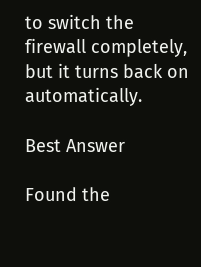to switch the firewall completely, but it turns back on automatically.

Best Answer

Found the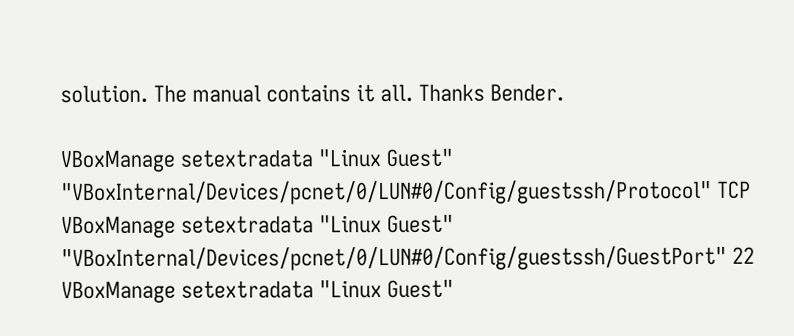solution. The manual contains it all. Thanks Bender.

VBoxManage setextradata "Linux Guest"
"VBoxInternal/Devices/pcnet/0/LUN#0/Config/guestssh/Protocol" TCP
VBoxManage setextradata "Linux Guest"
"VBoxInternal/Devices/pcnet/0/LUN#0/Config/guestssh/GuestPort" 22
VBoxManage setextradata "Linux Guest"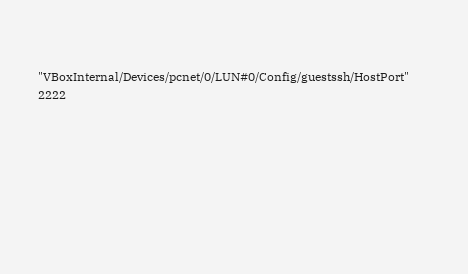"VBoxInternal/Devices/pcnet/0/LUN#0/Config/guestssh/HostPort" 2222